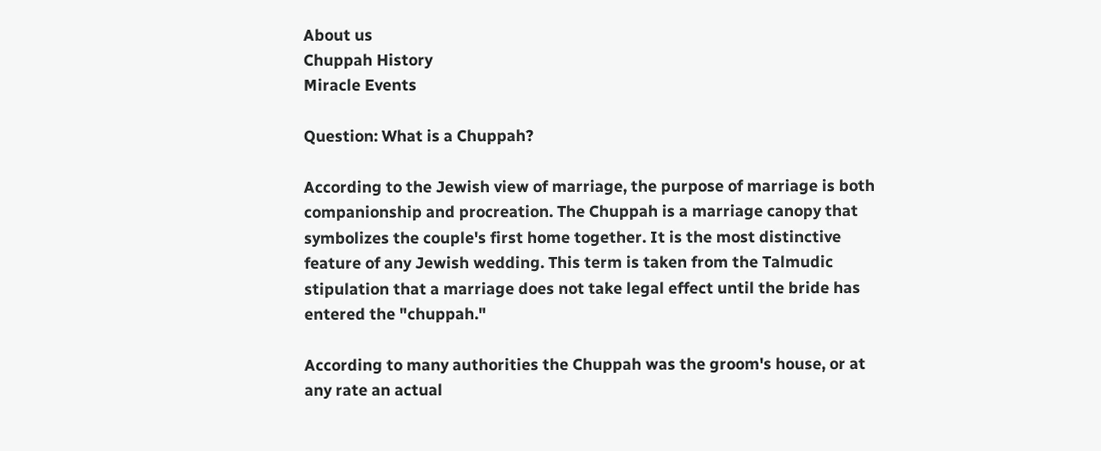About us
Chuppah History
Miracle Events

Question: What is a Chuppah?

According to the Jewish view of marriage, the purpose of marriage is both companionship and procreation. The Chuppah is a marriage canopy that symbolizes the couple's first home together. It is the most distinctive feature of any Jewish wedding. This term is taken from the Talmudic stipulation that a marriage does not take legal effect until the bride has entered the "chuppah."

According to many authorities the Chuppah was the groom's house, or at any rate an actual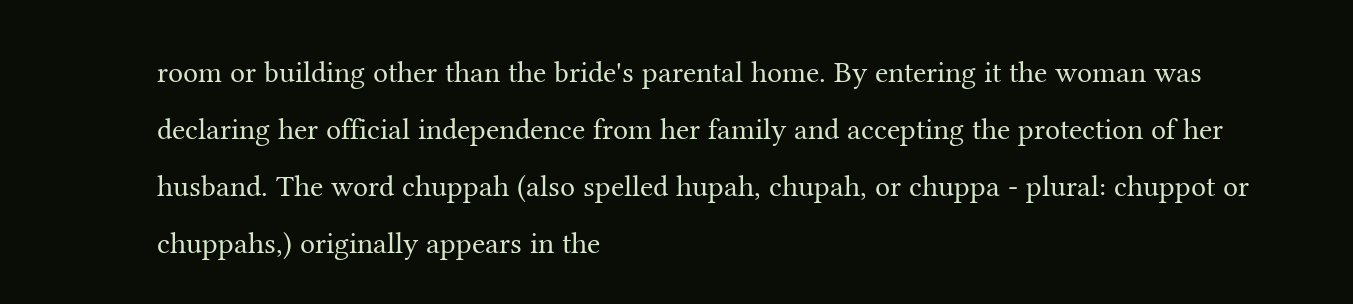room or building other than the bride's parental home. By entering it the woman was declaring her official independence from her family and accepting the protection of her husband. The word chuppah (also spelled hupah, chupah, or chuppa - plural: chuppot or chuppahs,) originally appears in the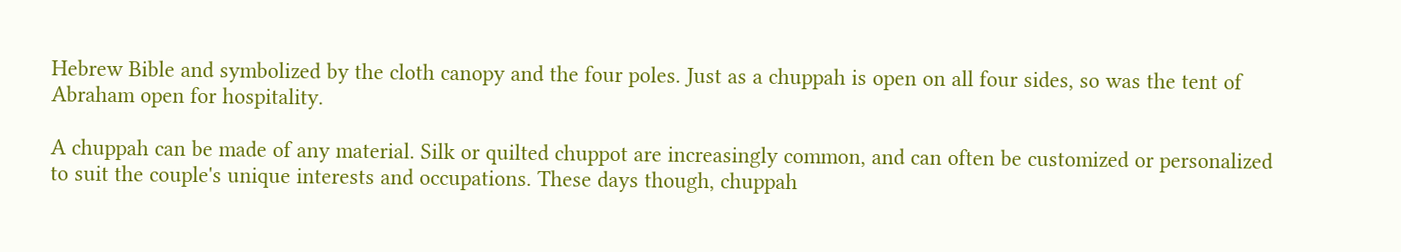Hebrew Bible and symbolized by the cloth canopy and the four poles. Just as a chuppah is open on all four sides, so was the tent of Abraham open for hospitality.

A chuppah can be made of any material. Silk or quilted chuppot are increasingly common, and can often be customized or personalized to suit the couple's unique interests and occupations. These days though, chuppah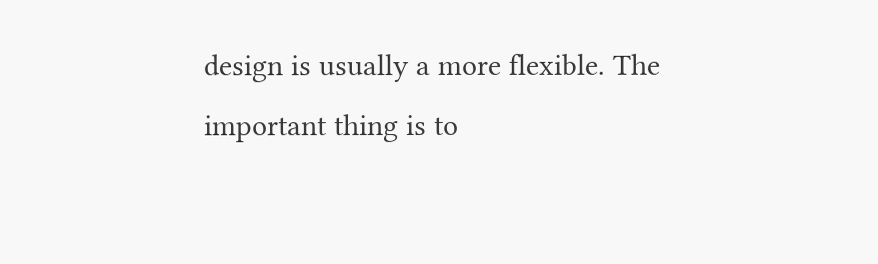design is usually a more flexible. The important thing is to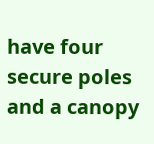have four secure poles and a canopy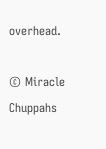overhead.

© Miracle Chuppahs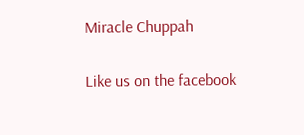Miracle Chuppah


Like us on the facebook